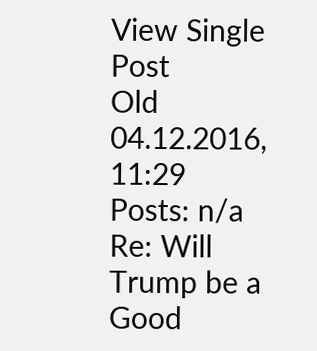View Single Post
Old 04.12.2016, 11:29
Posts: n/a
Re: Will Trump be a Good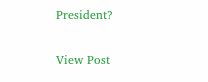President?

View Post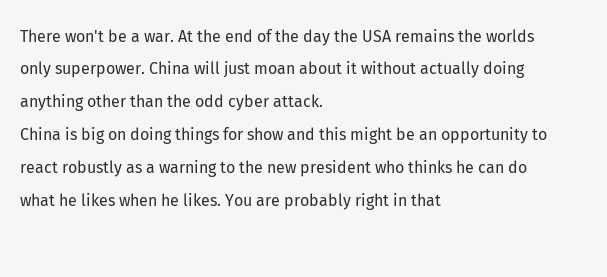There won't be a war. At the end of the day the USA remains the worlds only superpower. China will just moan about it without actually doing anything other than the odd cyber attack.
China is big on doing things for show and this might be an opportunity to react robustly as a warning to the new president who thinks he can do what he likes when he likes. You are probably right in that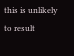this is unlikely to result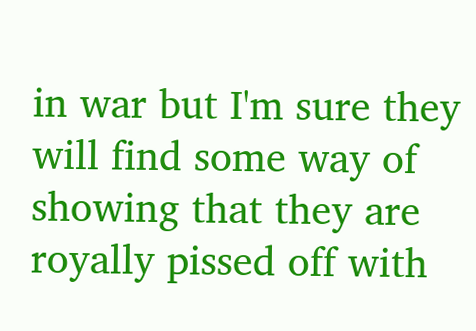in war but I'm sure they will find some way of showing that they are royally pissed off with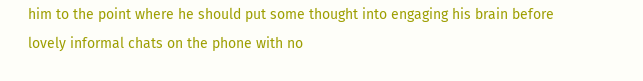him to the point where he should put some thought into engaging his brain before lovely informal chats on the phone with no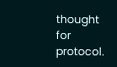thought for protocol.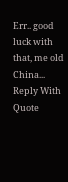Err.. good luck with that, me old China...
Reply With Quote